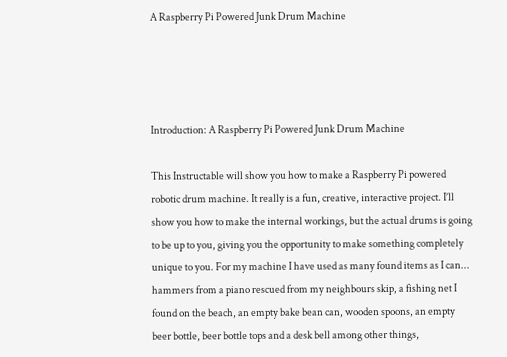A Raspberry Pi Powered Junk Drum Machine




Introduction: A Raspberry Pi Powered Junk Drum Machine

This Instructable will show you how to make a Raspberry Pi powered robotic drum machine. It really is a fun, creative, interactive project. I’ll show you how to make the internal workings, but the actual drums is going to be up to you, giving you the opportunity to make something completely unique to you. For my machine I have used as many found items as I can... hammers from a piano rescued from my neighbours skip, a fishing net I found on the beach, an empty bake bean can, wooden spoons, an empty beer bottle, beer bottle tops and a desk bell among other things,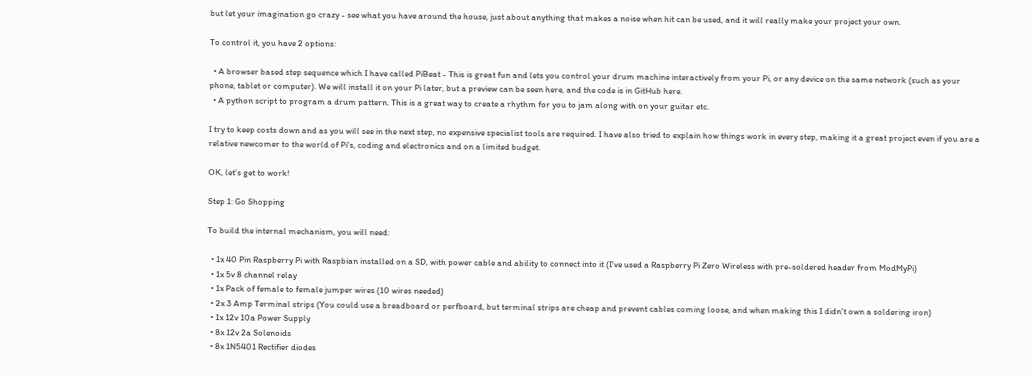but let your imagination go crazy - see what you have around the house, just about anything that makes a noise when hit can be used, and it will really make your project your own.

To control it, you have 2 options:

  • A browser based step sequence which I have called PiBeat - This is great fun and lets you control your drum machine interactively from your Pi, or any device on the same network (such as your phone, tablet or computer). We will install it on your Pi later, but a preview can be seen here, and the code is in GitHub here.
  • A python script to program a drum pattern. This is a great way to create a rhythm for you to jam along with on your guitar etc.

I try to keep costs down and as you will see in the next step, no expensive specialist tools are required. I have also tried to explain how things work in every step, making it a great project even if you are a relative newcomer to the world of Pi's, coding and electronics and on a limited budget.

OK, let’s get to work!

Step 1: Go Shopping

To build the internal mechanism, you will need:

  • 1x 40 Pin Raspberry Pi with Raspbian installed on a SD, with power cable and ability to connect into it (I've used a Raspberry Pi Zero Wireless with pre-soldered header from ModMyPi)
  • 1x 5v 8 channel relay
  • 1x Pack of female to female jumper wires (10 wires needed)
  • 2x 3 Amp Terminal strips (You could use a breadboard or perfboard, but terminal strips are cheap and prevent cables coming loose, and when making this I didn't own a soldering iron)
  • 1x 12v 10a Power Supply
  • 8x 12v 2a Solenoids
  • 8x 1N5401 Rectifier diodes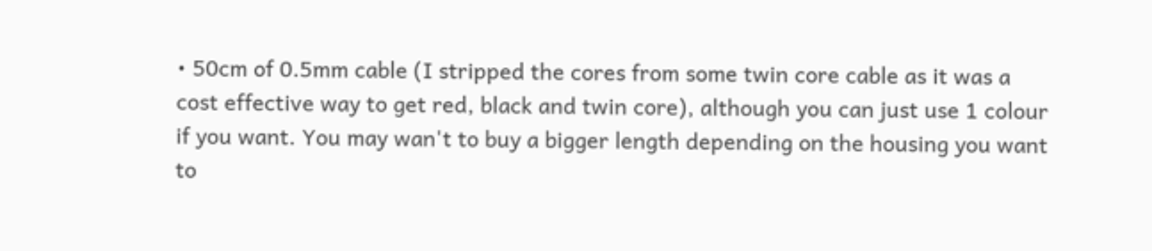• 50cm of 0.5mm cable (I stripped the cores from some twin core cable as it was a cost effective way to get red, black and twin core), although you can just use 1 colour if you want. You may wan't to buy a bigger length depending on the housing you want to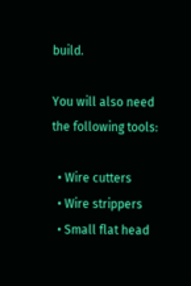build.

You will also need the following tools:

  • Wire cutters
  • Wire strippers
  • Small flat head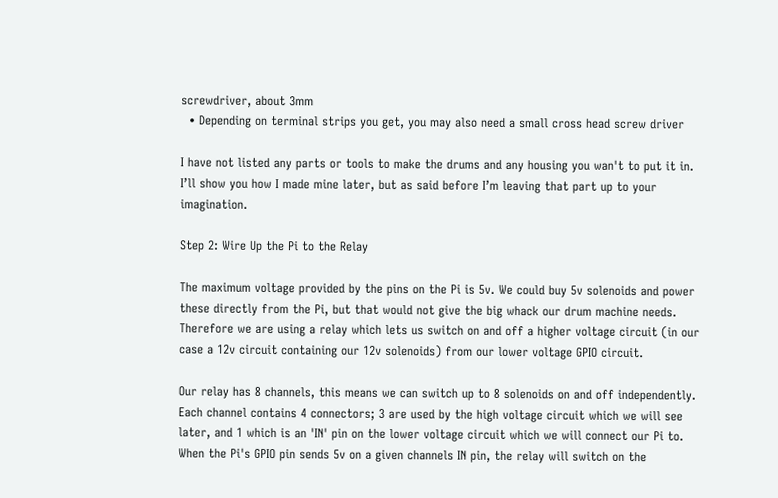screwdriver, about 3mm
  • Depending on terminal strips you get, you may also need a small cross head screw driver

I have not listed any parts or tools to make the drums and any housing you wan't to put it in. I’ll show you how I made mine later, but as said before I’m leaving that part up to your imagination.

Step 2: Wire Up the Pi to the Relay

The maximum voltage provided by the pins on the Pi is 5v. We could buy 5v solenoids and power these directly from the Pi, but that would not give the big whack our drum machine needs. Therefore we are using a relay which lets us switch on and off a higher voltage circuit (in our case a 12v circuit containing our 12v solenoids) from our lower voltage GPIO circuit.

Our relay has 8 channels, this means we can switch up to 8 solenoids on and off independently. Each channel contains 4 connectors; 3 are used by the high voltage circuit which we will see later, and 1 which is an 'IN' pin on the lower voltage circuit which we will connect our Pi to. When the Pi's GPIO pin sends 5v on a given channels IN pin, the relay will switch on the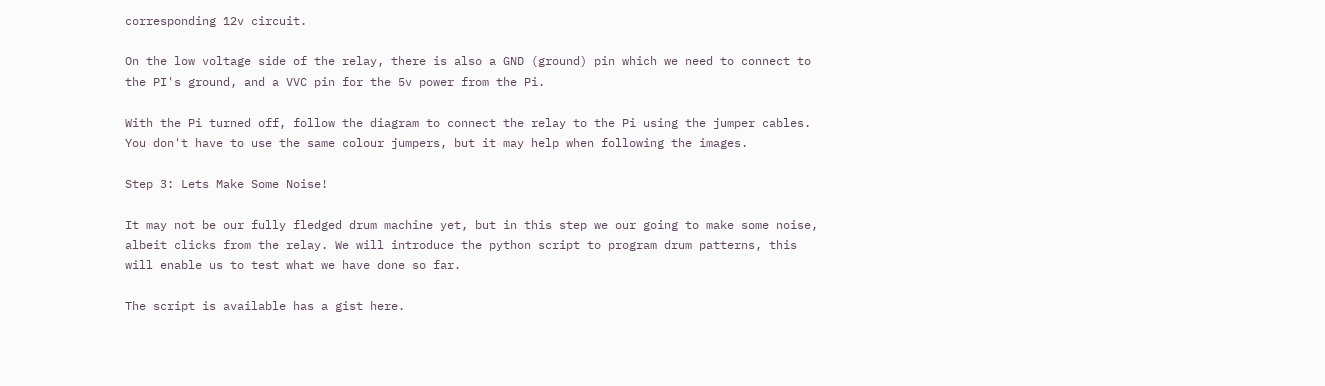corresponding 12v circuit.

On the low voltage side of the relay, there is also a GND (ground) pin which we need to connect to the PI's ground, and a VVC pin for the 5v power from the Pi.

With the Pi turned off, follow the diagram to connect the relay to the Pi using the jumper cables. You don't have to use the same colour jumpers, but it may help when following the images.

Step 3: Lets Make Some Noise!

It may not be our fully fledged drum machine yet, but in this step we our going to make some noise, albeit clicks from the relay. We will introduce the python script to program drum patterns, this will enable us to test what we have done so far.

The script is available has a gist here.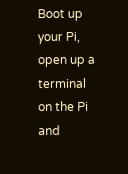Boot up your Pi, open up a terminal on the Pi and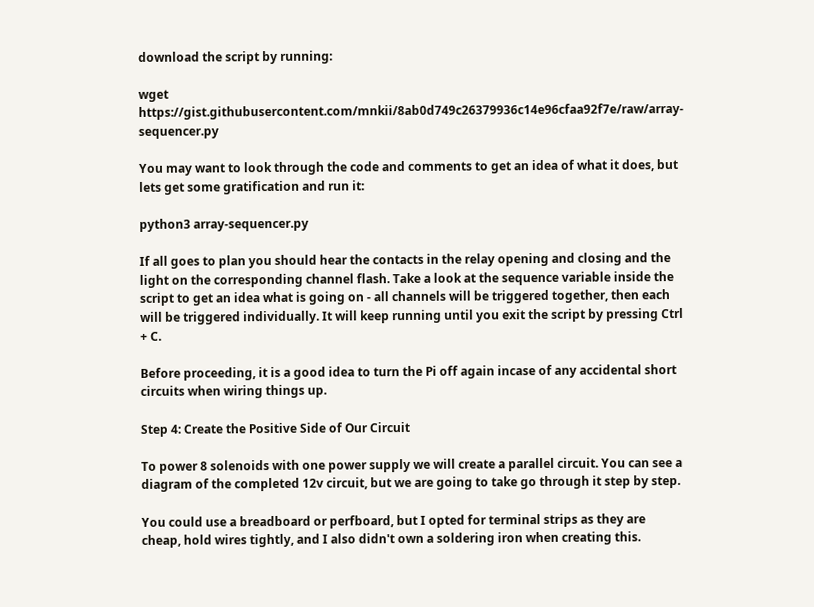download the script by running:

wget https://gist.githubusercontent.com/mnkii/8ab0d749c26379936c14e96cfaa92f7e/raw/array-sequencer.py

You may want to look through the code and comments to get an idea of what it does, but lets get some gratification and run it:

python3 array-sequencer.py

If all goes to plan you should hear the contacts in the relay opening and closing and the light on the corresponding channel flash. Take a look at the sequence variable inside the script to get an idea what is going on - all channels will be triggered together, then each will be triggered individually. It will keep running until you exit the script by pressing Ctrl + C.

Before proceeding, it is a good idea to turn the Pi off again incase of any accidental short circuits when wiring things up.

Step 4: Create the Positive Side of Our Circuit

To power 8 solenoids with one power supply we will create a parallel circuit. You can see a diagram of the completed 12v circuit, but we are going to take go through it step by step.

You could use a breadboard or perfboard, but I opted for terminal strips as they are cheap, hold wires tightly, and I also didn't own a soldering iron when creating this.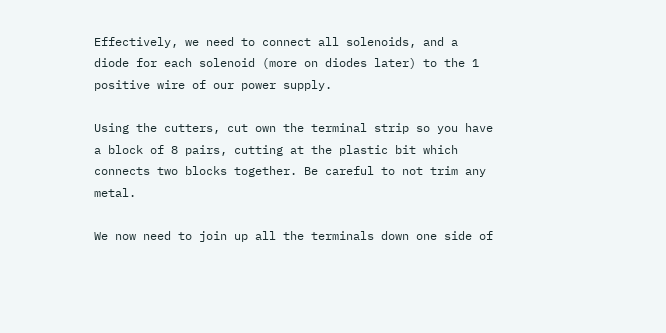Effectively, we need to connect all solenoids, and a diode for each solenoid (more on diodes later) to the 1 positive wire of our power supply.

Using the cutters, cut own the terminal strip so you have a block of 8 pairs, cutting at the plastic bit which connects two blocks together. Be careful to not trim any metal.

We now need to join up all the terminals down one side of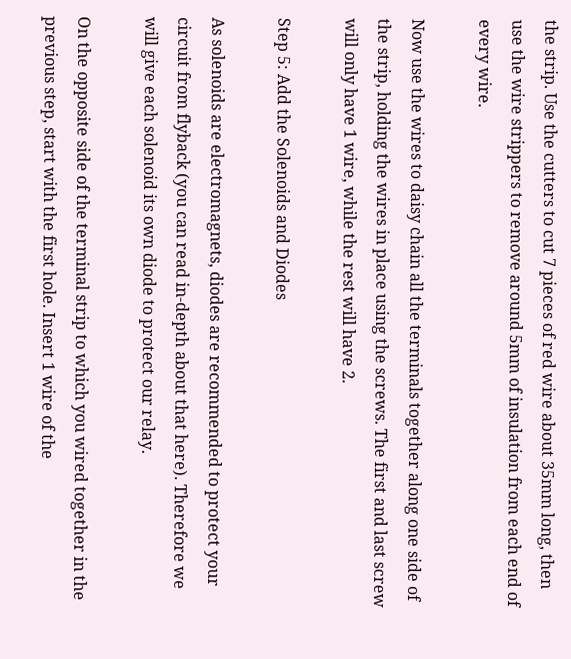the strip. Use the cutters to cut 7 pieces of red wire about 35mm long, then use the wire strippers to remove around 5mm of insulation from each end of every wire.

Now use the wires to daisy chain all the terminals together along one side of the strip, holding the wires in place using the screws. The first and last screw will only have 1 wire, while the rest will have 2.

Step 5: Add the Solenoids and Diodes

As solenoids are electromagnets, diodes are recommended to protect your circuit from flyback (you can read in-depth about that here). Therefore we will give each solenoid its own diode to protect our relay.

On the opposite side of the terminal strip to which you wired together in the previous step, start with the first hole. Insert 1 wire of the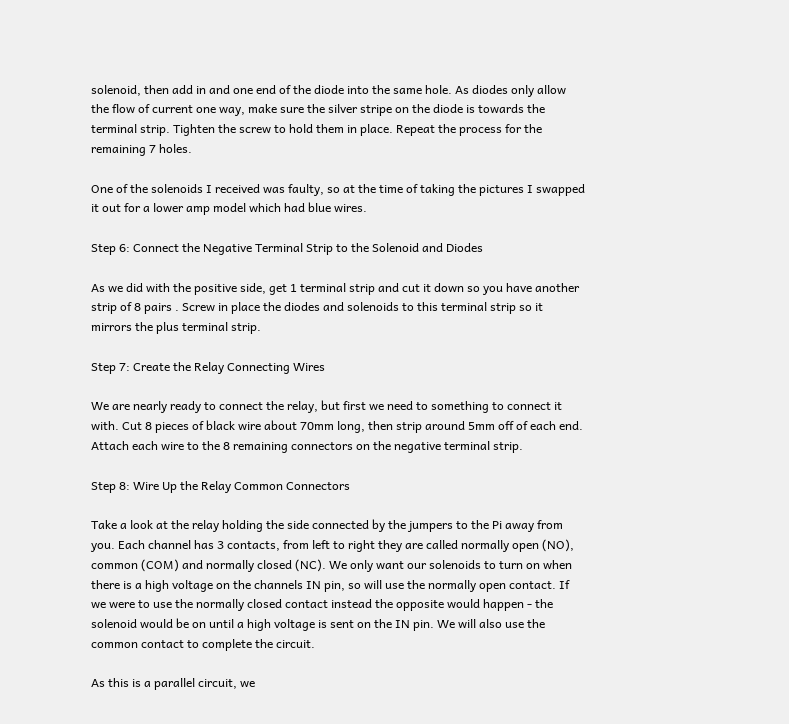solenoid, then add in and one end of the diode into the same hole. As diodes only allow the flow of current one way, make sure the silver stripe on the diode is towards the terminal strip. Tighten the screw to hold them in place. Repeat the process for the remaining 7 holes.

One of the solenoids I received was faulty, so at the time of taking the pictures I swapped it out for a lower amp model which had blue wires.

Step 6: Connect the Negative Terminal Strip to the Solenoid and Diodes

As we did with the positive side, get 1 terminal strip and cut it down so you have another strip of 8 pairs . Screw in place the diodes and solenoids to this terminal strip so it mirrors the plus terminal strip.

Step 7: Create the Relay Connecting Wires

We are nearly ready to connect the relay, but first we need to something to connect it with. Cut 8 pieces of black wire about 70mm long, then strip around 5mm off of each end. Attach each wire to the 8 remaining connectors on the negative terminal strip.

Step 8: Wire Up the Relay Common Connectors

Take a look at the relay holding the side connected by the jumpers to the Pi away from you. Each channel has 3 contacts, from left to right they are called normally open (NO), common (COM) and normally closed (NC). We only want our solenoids to turn on when there is a high voltage on the channels IN pin, so will use the normally open contact. If we were to use the normally closed contact instead the opposite would happen - the solenoid would be on until a high voltage is sent on the IN pin. We will also use the common contact to complete the circuit.

As this is a parallel circuit, we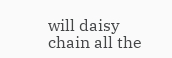will daisy chain all the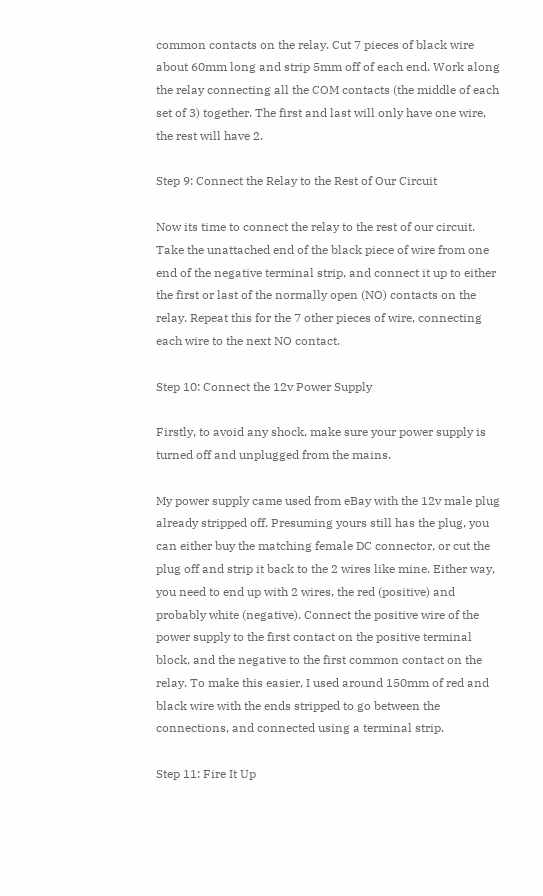common contacts on the relay. Cut 7 pieces of black wire about 60mm long and strip 5mm off of each end. Work along the relay connecting all the COM contacts (the middle of each set of 3) together. The first and last will only have one wire, the rest will have 2.

Step 9: Connect the Relay to the Rest of Our Circuit

Now its time to connect the relay to the rest of our circuit. Take the unattached end of the black piece of wire from one end of the negative terminal strip, and connect it up to either the first or last of the normally open (NO) contacts on the relay. Repeat this for the 7 other pieces of wire, connecting each wire to the next NO contact.

Step 10: Connect the 12v Power Supply

Firstly, to avoid any shock, make sure your power supply is turned off and unplugged from the mains.

My power supply came used from eBay with the 12v male plug already stripped off. Presuming yours still has the plug, you can either buy the matching female DC connector, or cut the plug off and strip it back to the 2 wires like mine. Either way, you need to end up with 2 wires, the red (positive) and probably white (negative). Connect the positive wire of the power supply to the first contact on the positive terminal block, and the negative to the first common contact on the relay. To make this easier, I used around 150mm of red and black wire with the ends stripped to go between the connections, and connected using a terminal strip.

Step 11: Fire It Up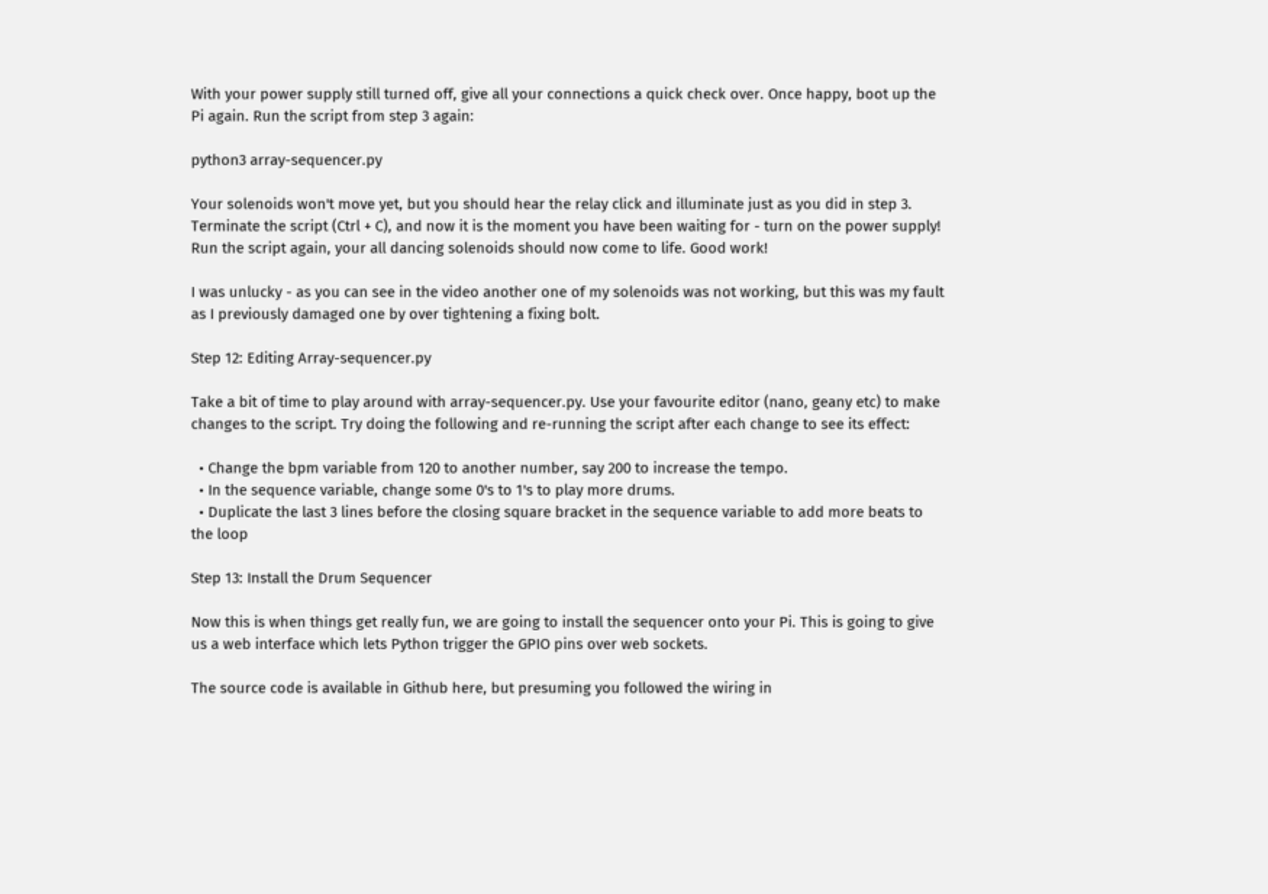With your power supply still turned off, give all your connections a quick check over. Once happy, boot up the Pi again. Run the script from step 3 again:

python3 array-sequencer.py

Your solenoids won't move yet, but you should hear the relay click and illuminate just as you did in step 3. Terminate the script (Ctrl + C), and now it is the moment you have been waiting for - turn on the power supply! Run the script again, your all dancing solenoids should now come to life. Good work!

I was unlucky - as you can see in the video another one of my solenoids was not working, but this was my fault as I previously damaged one by over tightening a fixing bolt.

Step 12: Editing Array-sequencer.py

Take a bit of time to play around with array-sequencer.py. Use your favourite editor (nano, geany etc) to make changes to the script. Try doing the following and re-running the script after each change to see its effect:

  • Change the bpm variable from 120 to another number, say 200 to increase the tempo.
  • In the sequence variable, change some 0's to 1's to play more drums.
  • Duplicate the last 3 lines before the closing square bracket in the sequence variable to add more beats to the loop

Step 13: Install the Drum Sequencer

Now this is when things get really fun, we are going to install the sequencer onto your Pi. This is going to give us a web interface which lets Python trigger the GPIO pins over web sockets.

The source code is available in Github here, but presuming you followed the wiring in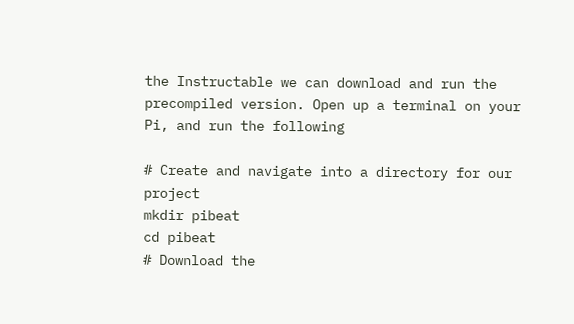the Instructable we can download and run the precompiled version. Open up a terminal on your Pi, and run the following

# Create and navigate into a directory for our project
mkdir pibeat
cd pibeat
# Download the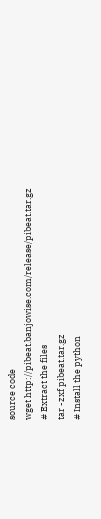source code
wget http://pibeat.banjowise.com/release/pibeat.tar.gz
# Extract the files
tar -zxf pibeat.tar.gz
# Install the python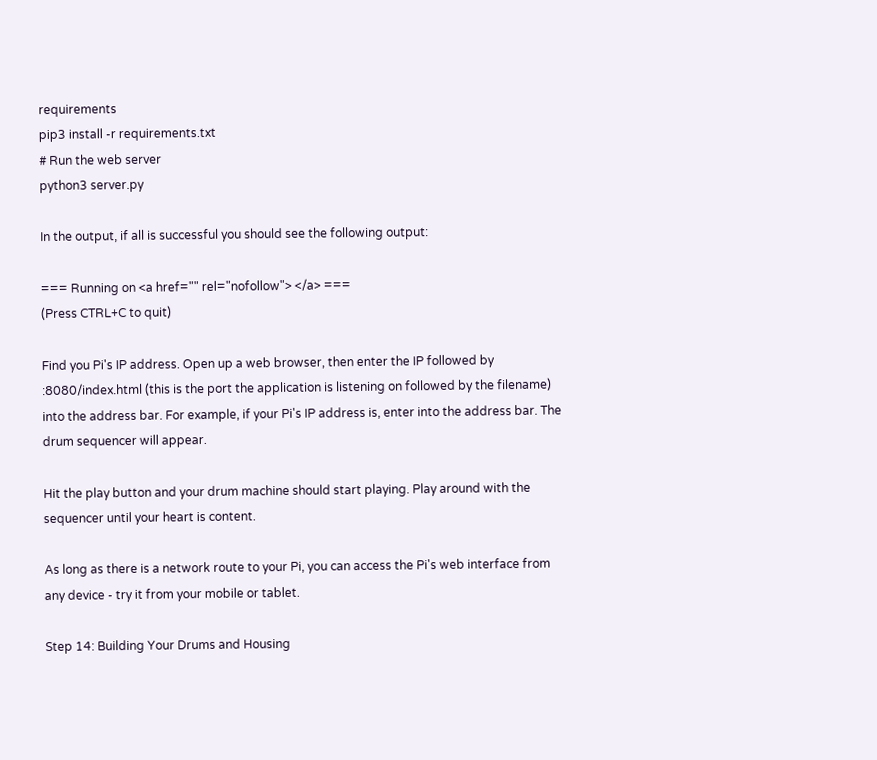requirements
pip3 install -r requirements.txt
# Run the web server
python3 server.py

In the output, if all is successful you should see the following output:

=== Running on <a href="" rel="nofollow"> </a> ===
(Press CTRL+C to quit)

Find you Pi's IP address. Open up a web browser, then enter the IP followed by :8080/index.html (this is the port the application is listening on followed by the filename) into the address bar. For example, if your Pi's IP address is, enter into the address bar. The drum sequencer will appear.

Hit the play button and your drum machine should start playing. Play around with the sequencer until your heart is content.

As long as there is a network route to your Pi, you can access the Pi's web interface from any device - try it from your mobile or tablet.

Step 14: Building Your Drums and Housing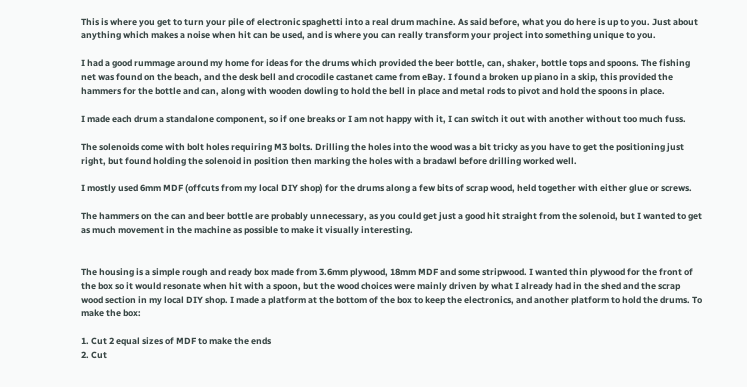This is where you get to turn your pile of electronic spaghetti into a real drum machine. As said before, what you do here is up to you. Just about anything which makes a noise when hit can be used, and is where you can really transform your project into something unique to you.

I had a good rummage around my home for ideas for the drums which provided the beer bottle, can, shaker, bottle tops and spoons. The fishing net was found on the beach, and the desk bell and crocodile castanet came from eBay. I found a broken up piano in a skip, this provided the hammers for the bottle and can, along with wooden dowling to hold the bell in place and metal rods to pivot and hold the spoons in place.

I made each drum a standalone component, so if one breaks or I am not happy with it, I can switch it out with another without too much fuss.

The solenoids come with bolt holes requiring M3 bolts. Drilling the holes into the wood was a bit tricky as you have to get the positioning just right, but found holding the solenoid in position then marking the holes with a bradawl before drilling worked well.

I mostly used 6mm MDF (offcuts from my local DIY shop) for the drums along a few bits of scrap wood, held together with either glue or screws.

The hammers on the can and beer bottle are probably unnecessary, as you could get just a good hit straight from the solenoid, but I wanted to get as much movement in the machine as possible to make it visually interesting.


The housing is a simple rough and ready box made from 3.6mm plywood, 18mm MDF and some stripwood. I wanted thin plywood for the front of the box so it would resonate when hit with a spoon, but the wood choices were mainly driven by what I already had in the shed and the scrap wood section in my local DIY shop. I made a platform at the bottom of the box to keep the electronics, and another platform to hold the drums. To make the box:

1. Cut 2 equal sizes of MDF to make the ends
2. Cut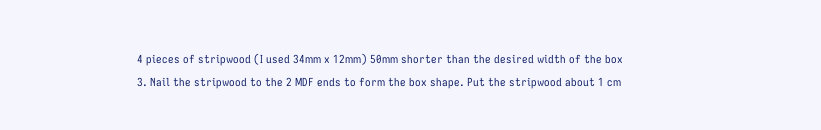4 pieces of stripwood (I used 34mm x 12mm) 50mm shorter than the desired width of the box
3. Nail the stripwood to the 2 MDF ends to form the box shape. Put the stripwood about 1 cm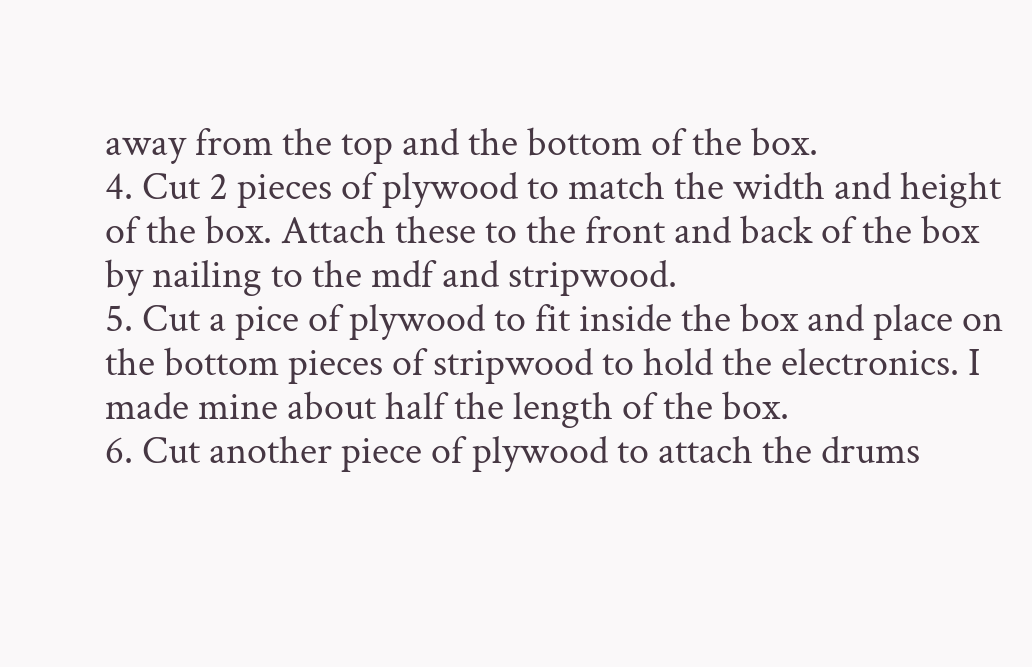away from the top and the bottom of the box.
4. Cut 2 pieces of plywood to match the width and height of the box. Attach these to the front and back of the box by nailing to the mdf and stripwood.
5. Cut a pice of plywood to fit inside the box and place on the bottom pieces of stripwood to hold the electronics. I made mine about half the length of the box.
6. Cut another piece of plywood to attach the drums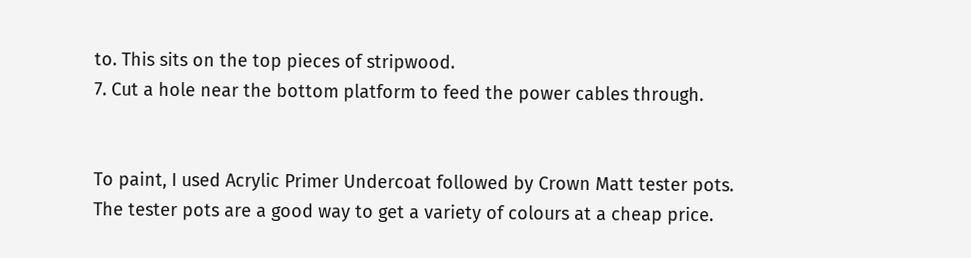to. This sits on the top pieces of stripwood.
7. Cut a hole near the bottom platform to feed the power cables through.


To paint, I used Acrylic Primer Undercoat followed by Crown Matt tester pots. The tester pots are a good way to get a variety of colours at a cheap price.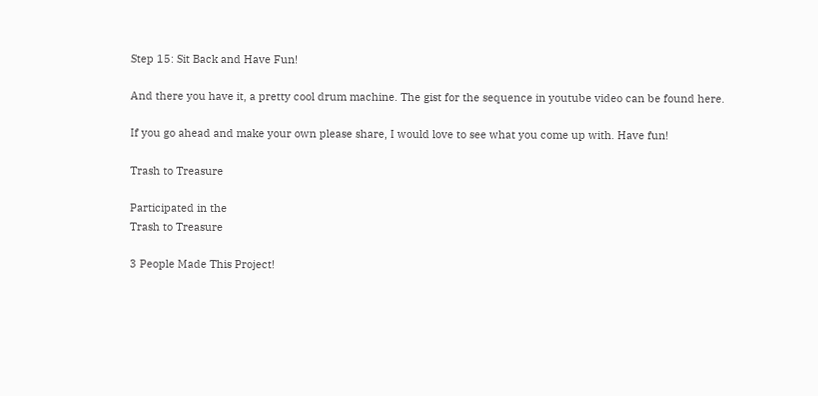Step 15: Sit Back and Have Fun!

And there you have it, a pretty cool drum machine. The gist for the sequence in youtube video can be found here.

If you go ahead and make your own please share, I would love to see what you come up with. Have fun!

Trash to Treasure

Participated in the
Trash to Treasure

3 People Made This Project!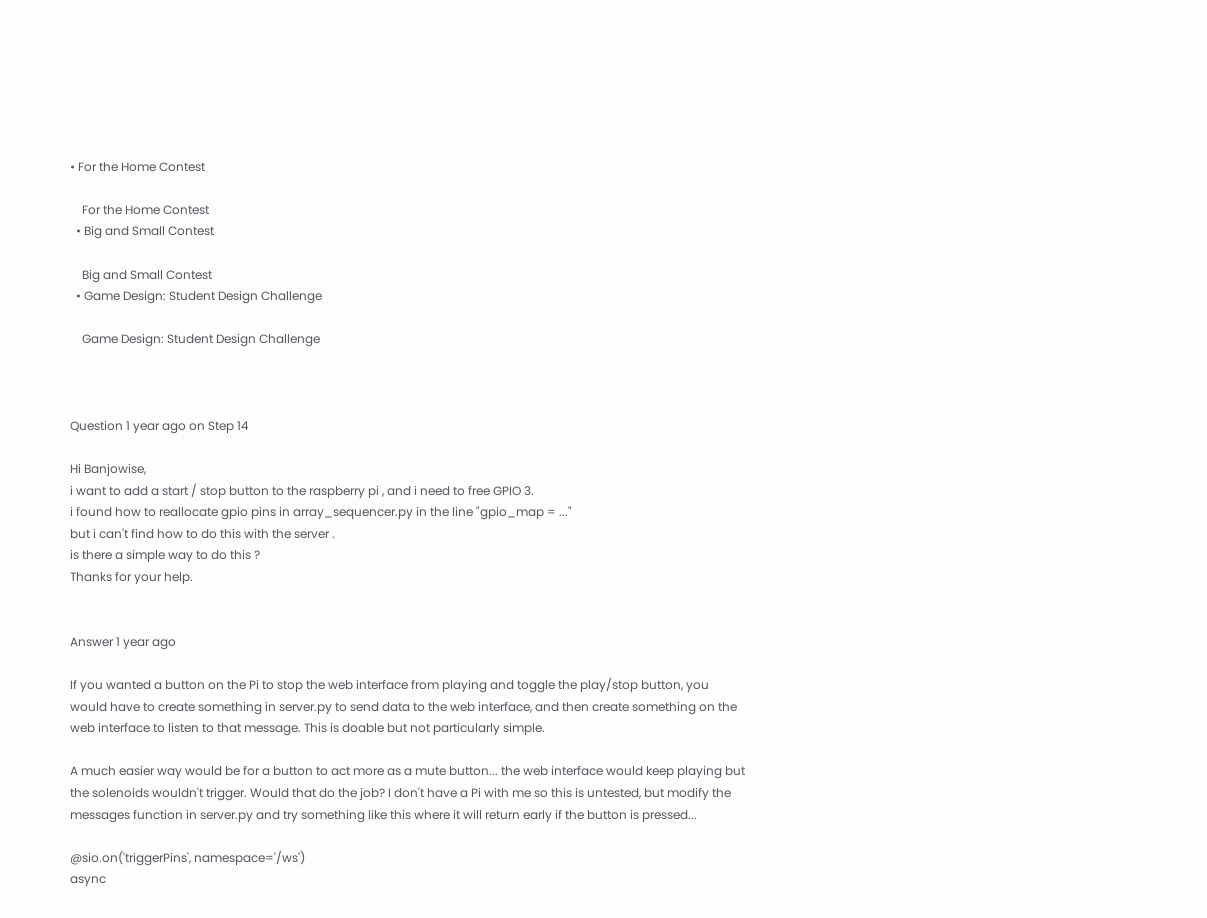• For the Home Contest

    For the Home Contest
  • Big and Small Contest

    Big and Small Contest
  • Game Design: Student Design Challenge

    Game Design: Student Design Challenge



Question 1 year ago on Step 14

Hi Banjowise,
i want to add a start / stop button to the raspberry pi , and i need to free GPIO 3.
i found how to reallocate gpio pins in array_sequencer.py in the line "gpio_map = ..."
but i can't find how to do this with the server .
is there a simple way to do this ?
Thanks for your help.


Answer 1 year ago

If you wanted a button on the Pi to stop the web interface from playing and toggle the play/stop button, you would have to create something in server.py to send data to the web interface, and then create something on the web interface to listen to that message. This is doable but not particularly simple.

A much easier way would be for a button to act more as a mute button... the web interface would keep playing but the solenoids wouldn't trigger. Would that do the job? I don't have a Pi with me so this is untested, but modify the messages function in server.py and try something like this where it will return early if the button is pressed...

@sio.on('triggerPins', namespace='/ws')
async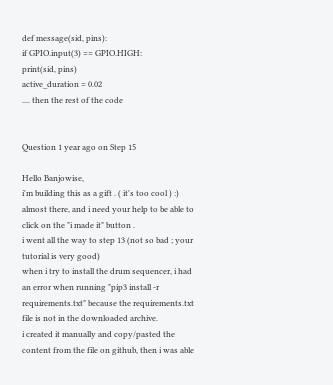def message(sid, pins):
if GPIO.input(3) == GPIO.HIGH:
print(sid, pins)
active_duration = 0.02
.... then the rest of the code


Question 1 year ago on Step 15

Hello Banjowise,
i'm building this as a gift . ( it's too cool ) :)
almost there, and i need your help to be able to click on the "i made it" button .
i went all the way to step 13 (not so bad ; your tutorial is very good)
when i try to install the drum sequencer, i had an error when running "pip3 install -r requirements.txt" because the requirements.txt file is not in the downloaded archive.
i created it manually and copy/pasted the content from the file on github, then i was able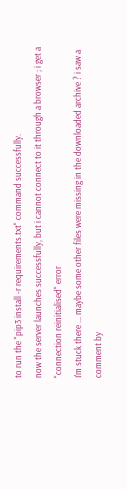to run the "pip3 install -r requirements.txt" command successfully.
now the server launches successfully, but i cannot connect to it through a browser ; i get a "connection reinitialised" error
I'm stuck there ... maybe some other files were missing in the downloaded archive ? i saw a comment by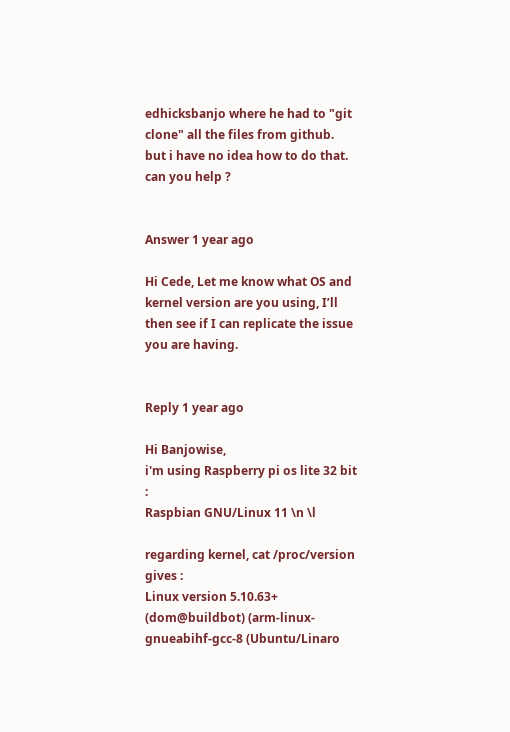edhicksbanjo where he had to "git clone" all the files from github. but i have no idea how to do that.
can you help ?


Answer 1 year ago

Hi Cede, Let me know what OS and kernel version are you using, I’ll then see if I can replicate the issue you are having.


Reply 1 year ago

Hi Banjowise,
i'm using Raspberry pi os lite 32 bit :
Raspbian GNU/Linux 11 \n \l

regarding kernel, cat /proc/version gives :
Linux version 5.10.63+ (dom@buildbot) (arm-linux-gnueabihf-gcc-8 (Ubuntu/Linaro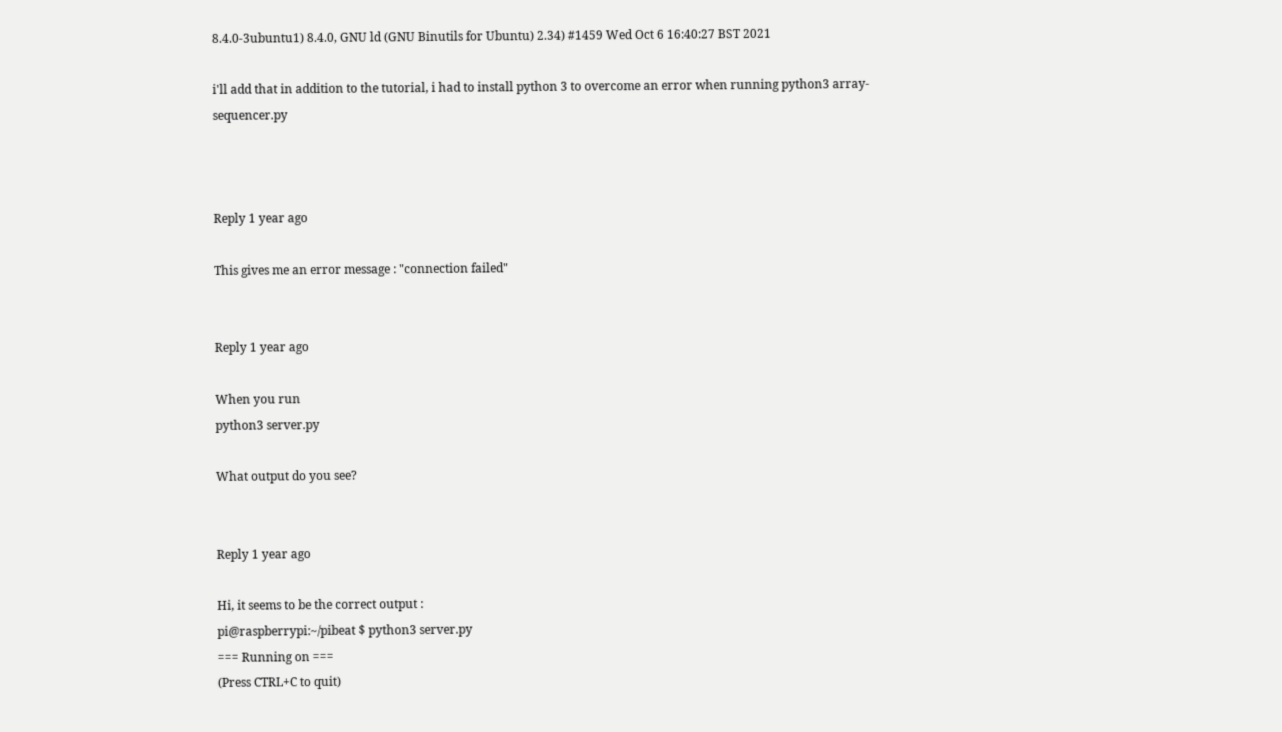8.4.0-3ubuntu1) 8.4.0, GNU ld (GNU Binutils for Ubuntu) 2.34) #1459 Wed Oct 6 16:40:27 BST 2021

i'll add that in addition to the tutorial, i had to install python 3 to overcome an error when running python3 array-sequencer.py



Reply 1 year ago

This gives me an error message : "connection failed"


Reply 1 year ago

When you run
python3 server.py

What output do you see?


Reply 1 year ago

Hi, it seems to be the correct output :
pi@raspberrypi:~/pibeat $ python3 server.py
=== Running on ===
(Press CTRL+C to quit)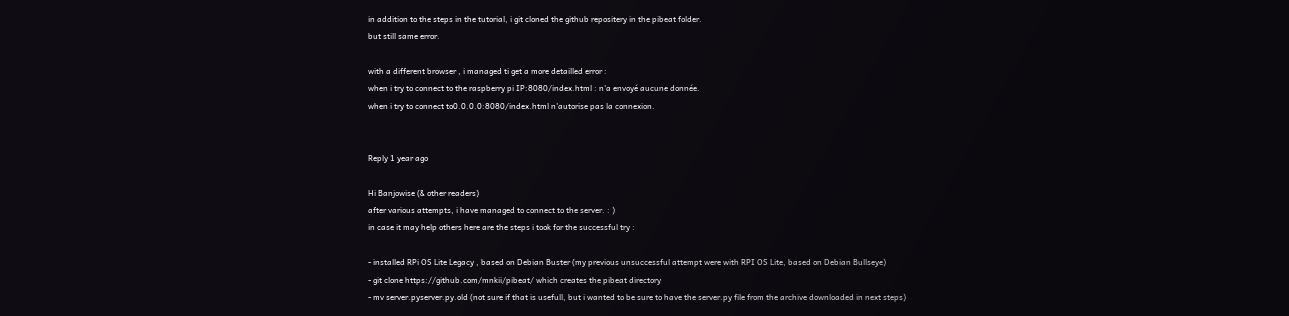in addition to the steps in the tutorial, i git cloned the github repositery in the pibeat folder.
but still same error.

with a different browser , i managed ti get a more detailled error :
when i try to connect to the raspberry pi IP:8080/index.html : n'a envoyé aucune donnée.
when i try to connect to0.0.0.0:8080/index.html n'autorise pas la connexion.


Reply 1 year ago

Hi Banjowise (& other readers)
after various attempts, i have managed to connect to the server. : )
in case it may help others here are the steps i took for the successful try :

- installed RPi OS Lite Legacy , based on Debian Buster (my previous unsuccessful attempt were with RPI OS Lite, based on Debian Bullseye)
- git clone https://github.com/mnkii/pibeat/ which creates the pibeat directory
- mv server.pyserver.py.old (not sure if that is usefull, but i wanted to be sure to have the server.py file from the archive downloaded in next steps)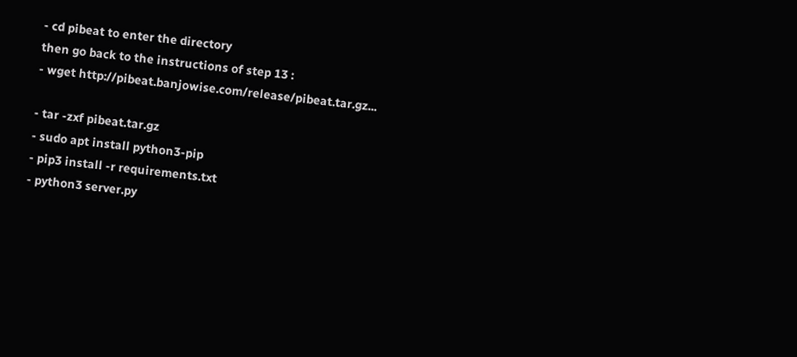- cd pibeat to enter the directory
then go back to the instructions of step 13 :
- wget http://pibeat.banjowise.com/release/pibeat.tar.gz...

- tar -zxf pibeat.tar.gz
- sudo apt install python3-pip
- pip3 install -r requirements.txt
- python3 server.py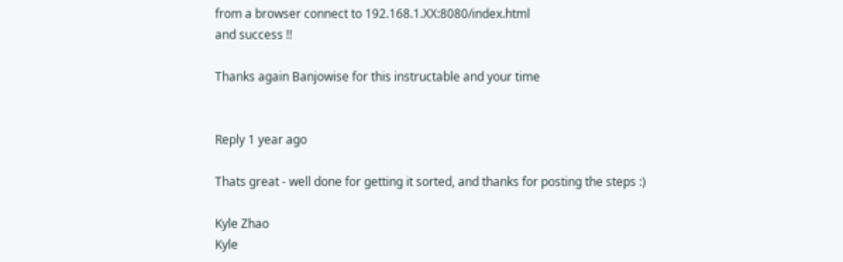from a browser connect to 192.168.1.XX:8080/index.html
and success !!

Thanks again Banjowise for this instructable and your time


Reply 1 year ago

Thats great - well done for getting it sorted, and thanks for posting the steps :)

Kyle Zhao
Kyle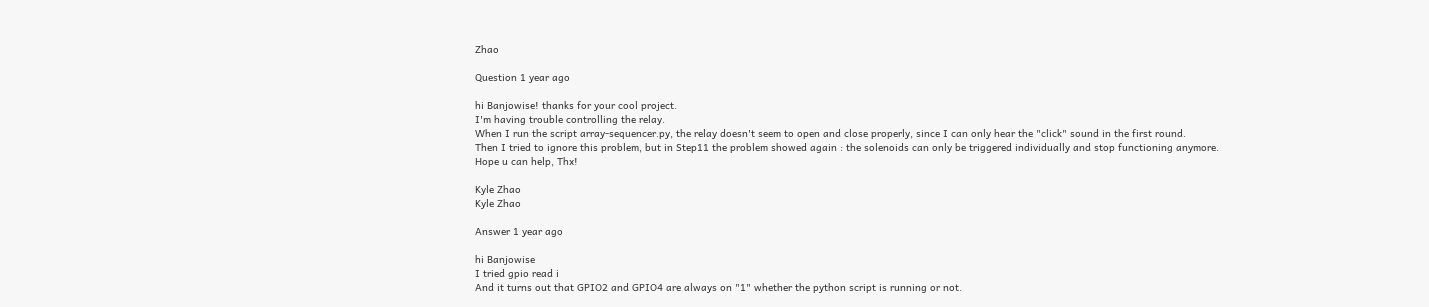Zhao

Question 1 year ago

hi Banjowise! thanks for your cool project.
I'm having trouble controlling the relay.
When I run the script array-sequencer.py, the relay doesn't seem to open and close properly, since I can only hear the "click" sound in the first round.
Then I tried to ignore this problem, but in Step11 the problem showed again : the solenoids can only be triggered individually and stop functioning anymore.
Hope u can help, Thx!

Kyle Zhao
Kyle Zhao

Answer 1 year ago

hi Banjowise
I tried gpio read i
And it turns out that GPIO2 and GPIO4 are always on "1" whether the python script is running or not.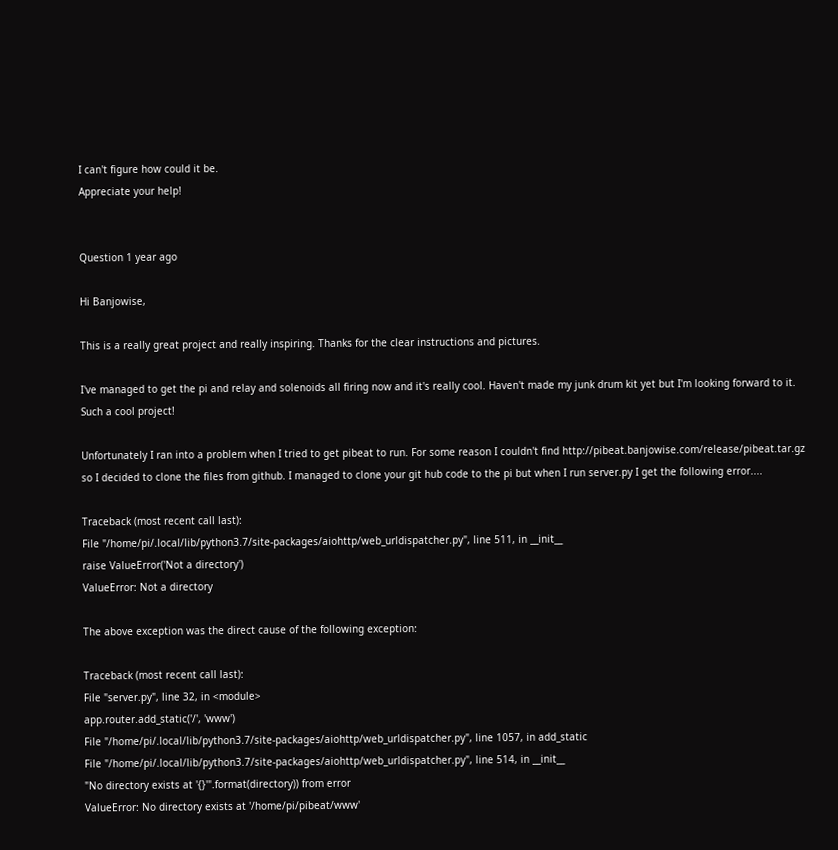I can't figure how could it be.
Appreciate your help!


Question 1 year ago

Hi Banjowise,

This is a really great project and really inspiring. Thanks for the clear instructions and pictures.

I've managed to get the pi and relay and solenoids all firing now and it's really cool. Haven't made my junk drum kit yet but I'm looking forward to it. Such a cool project!

Unfortunately I ran into a problem when I tried to get pibeat to run. For some reason I couldn't find http://pibeat.banjowise.com/release/pibeat.tar.gz so I decided to clone the files from github. I managed to clone your git hub code to the pi but when I run server.py I get the following error....

Traceback (most recent call last):
File "/home/pi/.local/lib/python3.7/site-packages/aiohttp/web_urldispatcher.py", line 511, in __init__
raise ValueError('Not a directory')
ValueError: Not a directory

The above exception was the direct cause of the following exception:

Traceback (most recent call last):
File "server.py", line 32, in <module>
app.router.add_static('/', 'www')
File "/home/pi/.local/lib/python3.7/site-packages/aiohttp/web_urldispatcher.py", line 1057, in add_static
File "/home/pi/.local/lib/python3.7/site-packages/aiohttp/web_urldispatcher.py", line 514, in __init__
"No directory exists at '{}'".format(directory)) from error
ValueError: No directory exists at '/home/pi/pibeat/www'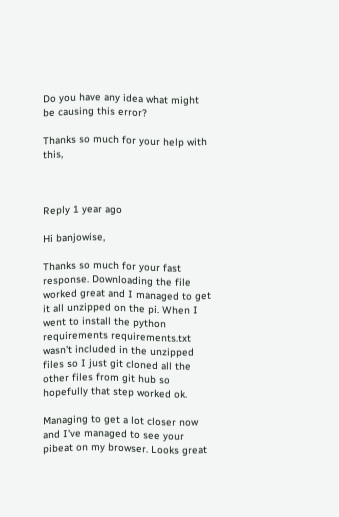Do you have any idea what might be causing this error?

Thanks so much for your help with this,



Reply 1 year ago

Hi banjowise,

Thanks so much for your fast response. Downloading the file worked great and I managed to get it all unzipped on the pi. When I went to install the python requirements requirements.txt wasn't included in the unzipped files so I just git cloned all the other files from git hub so hopefully that step worked ok.

Managing to get a lot closer now and I've managed to see your pibeat on my browser. Looks great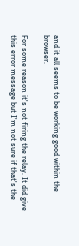and it all seems to be working good within the browser.

For some reason it's not firing the relay. It did give this error message but I'm not sure if that's the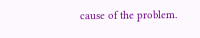cause of the problem.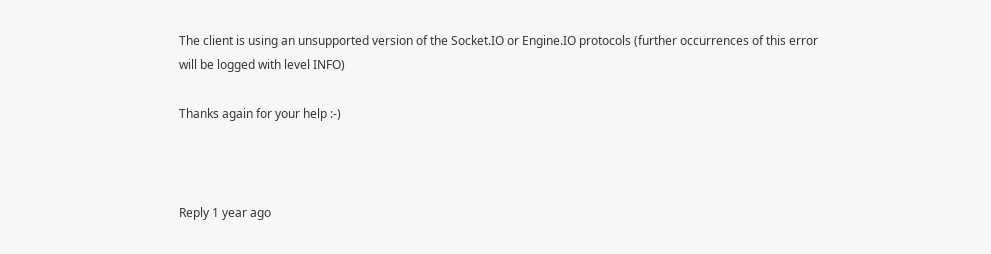The client is using an unsupported version of the Socket.IO or Engine.IO protocols (further occurrences of this error will be logged with level INFO)

Thanks again for your help :-)



Reply 1 year ago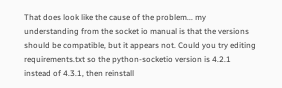That does look like the cause of the problem... my understanding from the socket io manual is that the versions should be compatible, but it appears not. Could you try editing requirements.txt so the python-socketio version is 4.2.1 instead of 4.3.1, then reinstall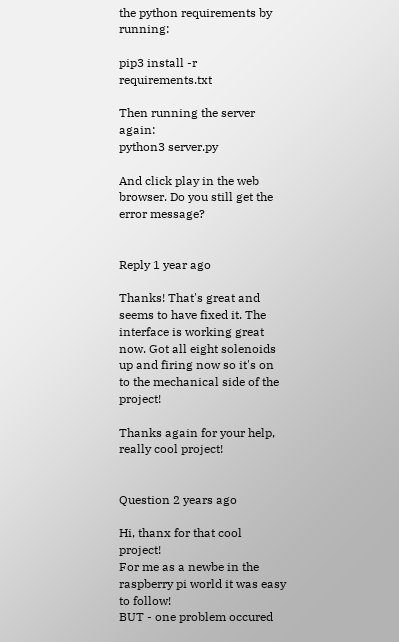the python requirements by running:

pip3 install -r requirements.txt

Then running the server again:
python3 server.py

And click play in the web browser. Do you still get the error message?


Reply 1 year ago

Thanks! That's great and seems to have fixed it. The interface is working great now. Got all eight solenoids up and firing now so it's on to the mechanical side of the project!

Thanks again for your help, really cool project!


Question 2 years ago

Hi, thanx for that cool project!
For me as a newbe in the raspberry pi world it was easy to follow!
BUT - one problem occured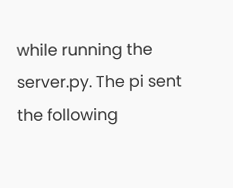while running the server.py. The pi sent the following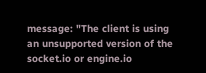message: "The client is using an unsupported version of the socket.io or engine.io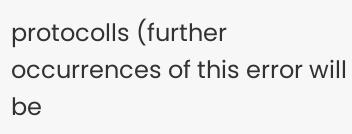protocolls (further occurrences of this error will be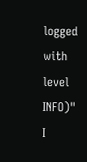logged with level INFO)"
I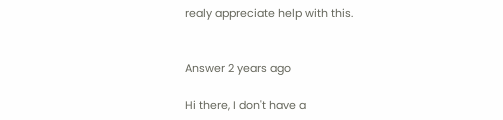realy appreciate help with this.


Answer 2 years ago

Hi there, I don't have a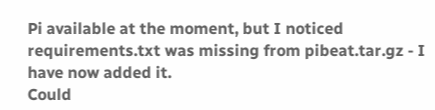Pi available at the moment, but I noticed requirements.txt was missing from pibeat.tar.gz - I have now added it.
Could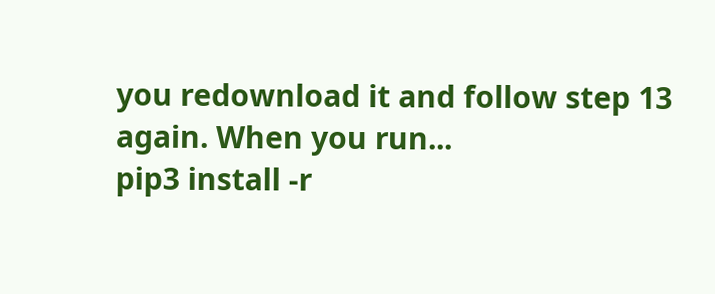you redownload it and follow step 13 again. When you run...
pip3 install -r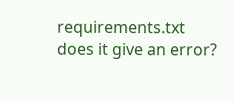requirements.txt
does it give an error?